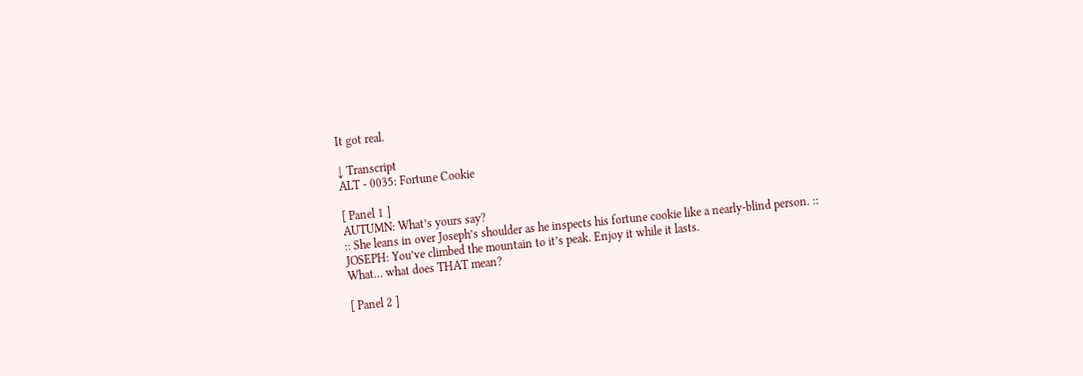It got real.

↓ Transcript
ALT - 0035: Fortune Cookie

[ Panel 1 ]
AUTUMN: What’s yours say?
:: She leans in over Joseph’s shoulder as he inspects his fortune cookie like a nearly-blind person. ::
JOSEPH: You’ve climbed the mountain to it’s peak. Enjoy it while it lasts.
What… what does THAT mean?

[ Panel 2 ]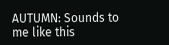AUTUMN: Sounds to me like this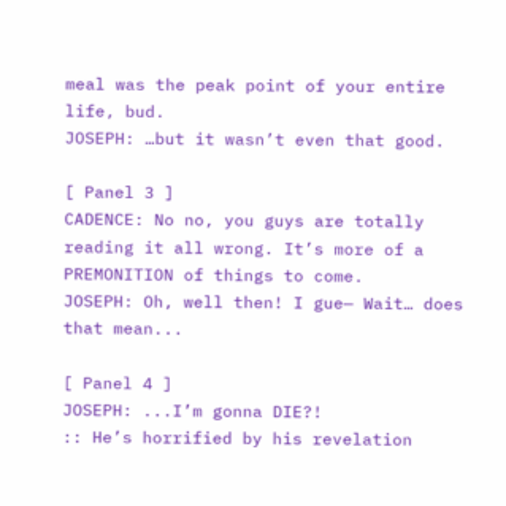meal was the peak point of your entire life, bud.
JOSEPH: …but it wasn’t even that good.

[ Panel 3 ]
CADENCE: No no, you guys are totally reading it all wrong. It’s more of a PREMONITION of things to come.
JOSEPH: Oh, well then! I gue— Wait… does that mean...

[ Panel 4 ]
JOSEPH: ...I’m gonna DIE?!
:: He’s horrified by his revelation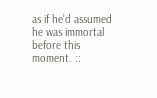as if he’d assumed he was immortal before this moment. ::